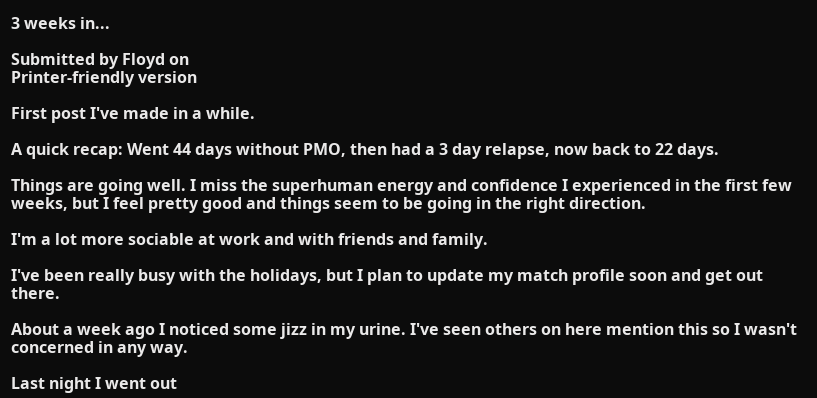3 weeks in...

Submitted by Floyd on
Printer-friendly version

First post I've made in a while.

A quick recap: Went 44 days without PMO, then had a 3 day relapse, now back to 22 days.

Things are going well. I miss the superhuman energy and confidence I experienced in the first few weeks, but I feel pretty good and things seem to be going in the right direction.

I'm a lot more sociable at work and with friends and family.

I've been really busy with the holidays, but I plan to update my match profile soon and get out there.

About a week ago I noticed some jizz in my urine. I've seen others on here mention this so I wasn't concerned in any way.

Last night I went out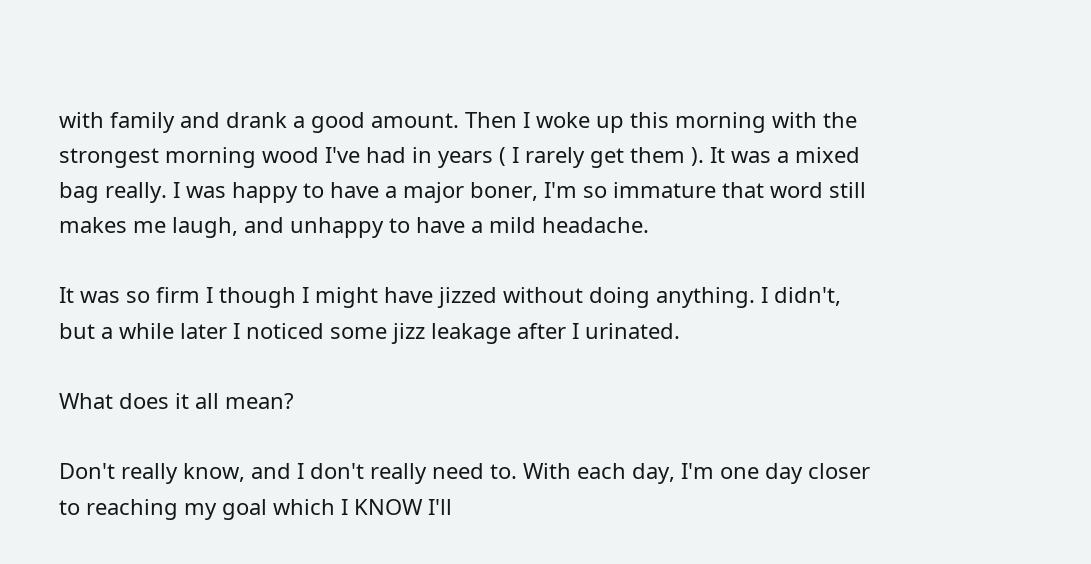with family and drank a good amount. Then I woke up this morning with the strongest morning wood I've had in years ( I rarely get them ). It was a mixed bag really. I was happy to have a major boner, I'm so immature that word still makes me laugh, and unhappy to have a mild headache.

It was so firm I though I might have jizzed without doing anything. I didn't, but a while later I noticed some jizz leakage after I urinated.

What does it all mean?

Don't really know, and I don't really need to. With each day, I'm one day closer to reaching my goal which I KNOW I'll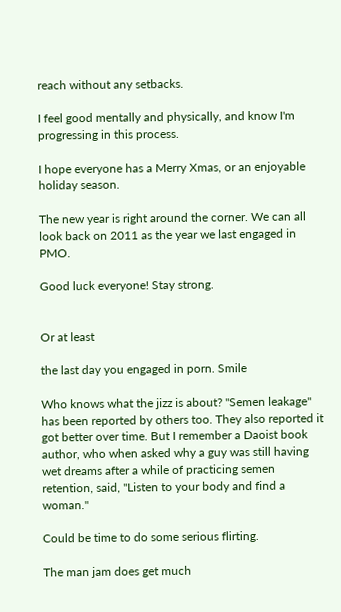reach without any setbacks.

I feel good mentally and physically, and know I'm progressing in this process.

I hope everyone has a Merry Xmas, or an enjoyable holiday season.

The new year is right around the corner. We can all look back on 2011 as the year we last engaged in PMO.

Good luck everyone! Stay strong.


Or at least

the last day you engaged in porn. Smile

Who knows what the jizz is about? "Semen leakage" has been reported by others too. They also reported it got better over time. But I remember a Daoist book author, who when asked why a guy was still having wet dreams after a while of practicing semen retention, said, "Listen to your body and find a woman."

Could be time to do some serious flirting.

The man jam does get much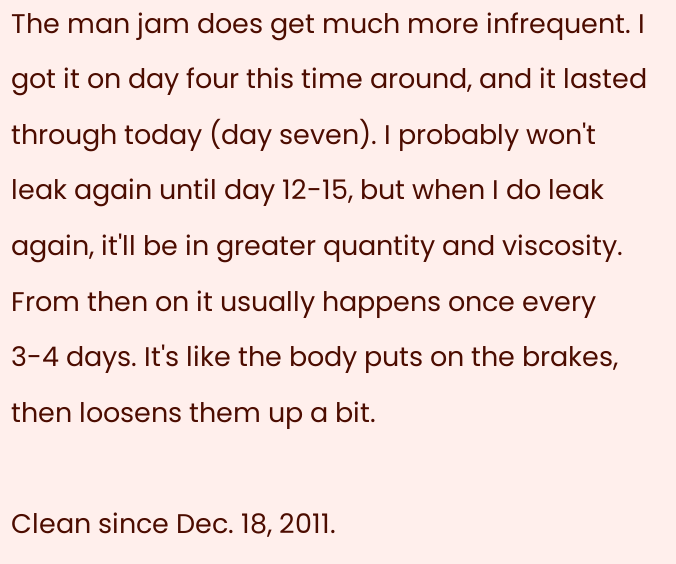The man jam does get much more infrequent. I got it on day four this time around, and it lasted through today (day seven). I probably won't leak again until day 12-15, but when I do leak again, it'll be in greater quantity and viscosity. From then on it usually happens once every 3-4 days. It's like the body puts on the brakes, then loosens them up a bit.

Clean since Dec. 18, 2011.